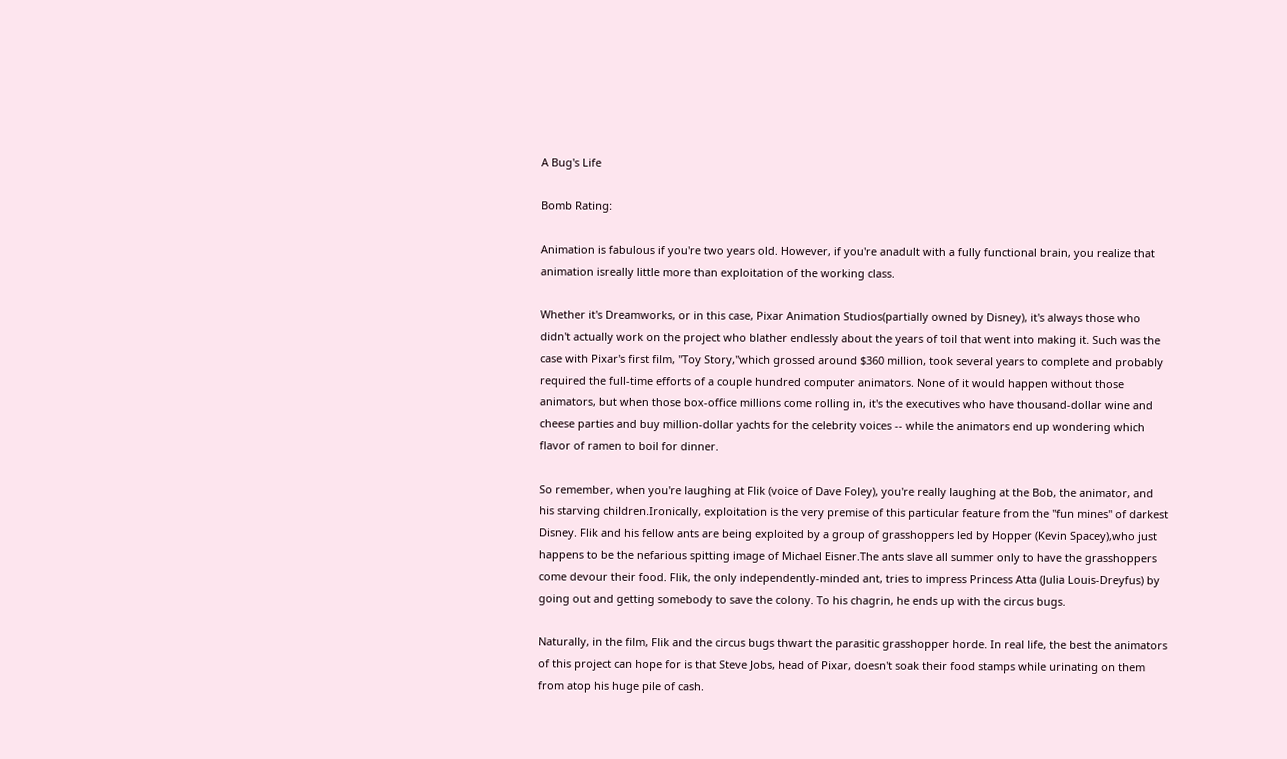A Bug's Life

Bomb Rating:

Animation is fabulous if you're two years old. However, if you're anadult with a fully functional brain, you realize that animation isreally little more than exploitation of the working class.

Whether it's Dreamworks, or in this case, Pixar Animation Studios(partially owned by Disney), it's always those who didn't actually work on the project who blather endlessly about the years of toil that went into making it. Such was the case with Pixar's first film, "Toy Story,"which grossed around $360 million, took several years to complete and probably required the full-time efforts of a couple hundred computer animators. None of it would happen without those animators, but when those box-office millions come rolling in, it's the executives who have thousand-dollar wine and cheese parties and buy million-dollar yachts for the celebrity voices -- while the animators end up wondering which flavor of ramen to boil for dinner.

So remember, when you're laughing at Flik (voice of Dave Foley), you're really laughing at the Bob, the animator, and his starving children.Ironically, exploitation is the very premise of this particular feature from the "fun mines" of darkest Disney. Flik and his fellow ants are being exploited by a group of grasshoppers led by Hopper (Kevin Spacey),who just happens to be the nefarious spitting image of Michael Eisner.The ants slave all summer only to have the grasshoppers come devour their food. Flik, the only independently-minded ant, tries to impress Princess Atta (Julia Louis-Dreyfus) by going out and getting somebody to save the colony. To his chagrin, he ends up with the circus bugs.

Naturally, in the film, Flik and the circus bugs thwart the parasitic grasshopper horde. In real life, the best the animators of this project can hope for is that Steve Jobs, head of Pixar, doesn't soak their food stamps while urinating on them from atop his huge pile of cash.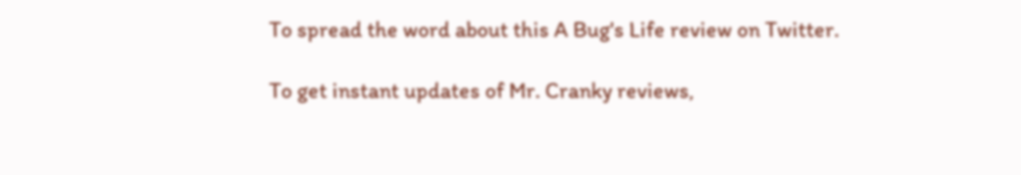To spread the word about this A Bug's Life review on Twitter.

To get instant updates of Mr. Cranky reviews,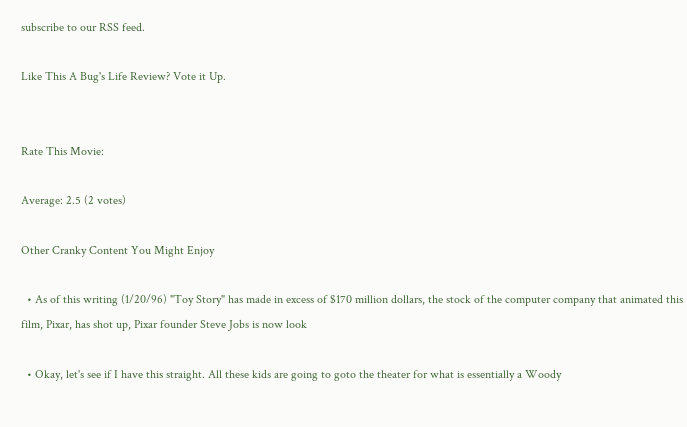subscribe to our RSS feed.

Like This A Bug's Life Review? Vote it Up.


Rate This Movie:

Average: 2.5 (2 votes)

Other Cranky Content You Might Enjoy

  • As of this writing (1/20/96) "Toy Story" has made in excess of $170 million dollars, the stock of the computer company that animated this film, Pixar, has shot up, Pixar founder Steve Jobs is now look

  • Okay, let's see if I have this straight. All these kids are going to goto the theater for what is essentially a Woody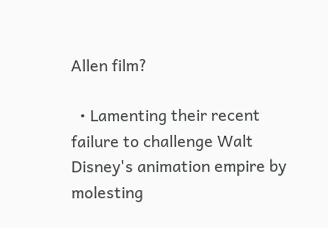Allen film?

  • Lamenting their recent failure to challenge Walt Disney's animation empire by molesting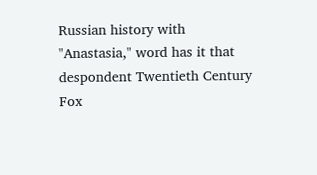Russian history with "Anastasia," word has it that despondent Twentieth Century Fox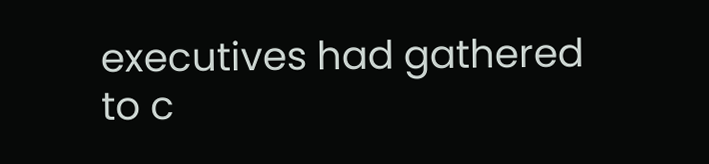executives had gathered to c